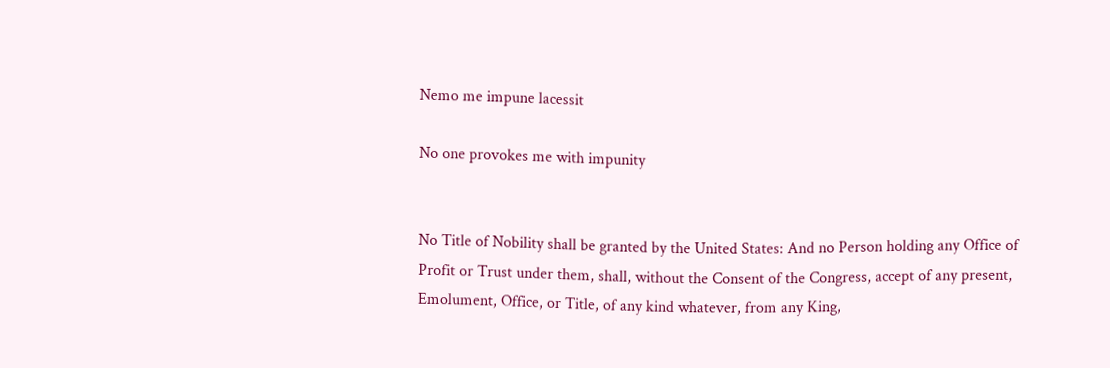Nemo me impune lacessit

No one provokes me with impunity


No Title of Nobility shall be granted by the United States: And no Person holding any Office of Profit or Trust under them, shall, without the Consent of the Congress, accept of any present, Emolument, Office, or Title, of any kind whatever, from any King,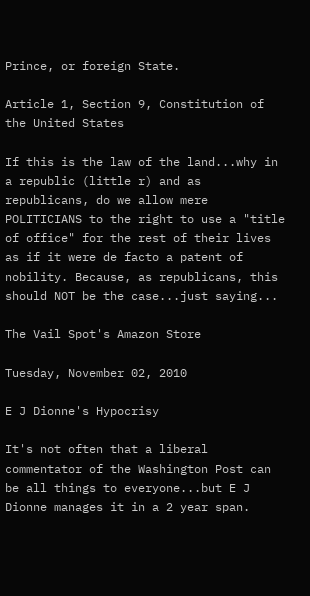Prince, or foreign State.

Article 1, Section 9, Constitution of the United States

If this is the law of the land...why in a republic (little r) and as republicans, do we allow mere POLITICIANS to the right to use a "title of office" for the rest of their lives as if it were de facto a patent of nobility. Because, as republicans, this should NOT be the case...just saying...

The Vail Spot's Amazon Store

Tuesday, November 02, 2010

E J Dionne's Hypocrisy

It's not often that a liberal commentator of the Washington Post can be all things to everyone...but E J Dionne manages it in a 2 year span.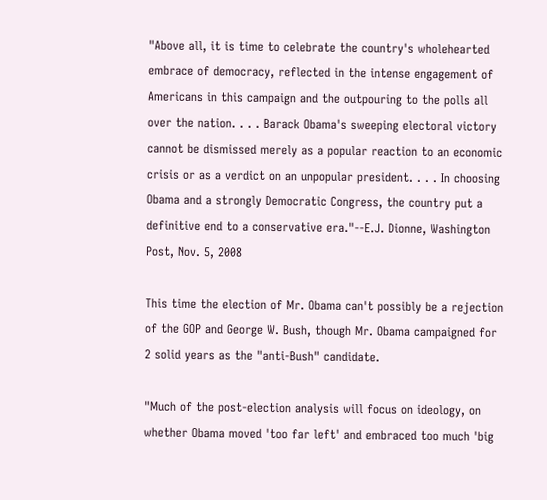"Above all, it is time to celebrate the country's wholehearted embrace of democracy, reflected in the intense engagement of Americans in this campaign and the outpouring to the polls all over the nation. . . . Barack Obama's sweeping electoral victory cannot be dismissed merely as a popular reaction to an economic crisis or as a verdict on an unpopular president. . . . In choosing Obama and a strongly Democratic Congress, the country put a definitive end to a conservative era."--E.J. Dionne, Washington Post, Nov. 5, 2008

This time the election of Mr. Obama can't possibly be a rejection of the GOP and George W. Bush, though Mr. Obama campaigned for 2 solid years as the "anti-Bush" candidate.

"Much of the post-election analysis will focus on ideology, on whether Obama moved 'too far left' and embraced too much 'big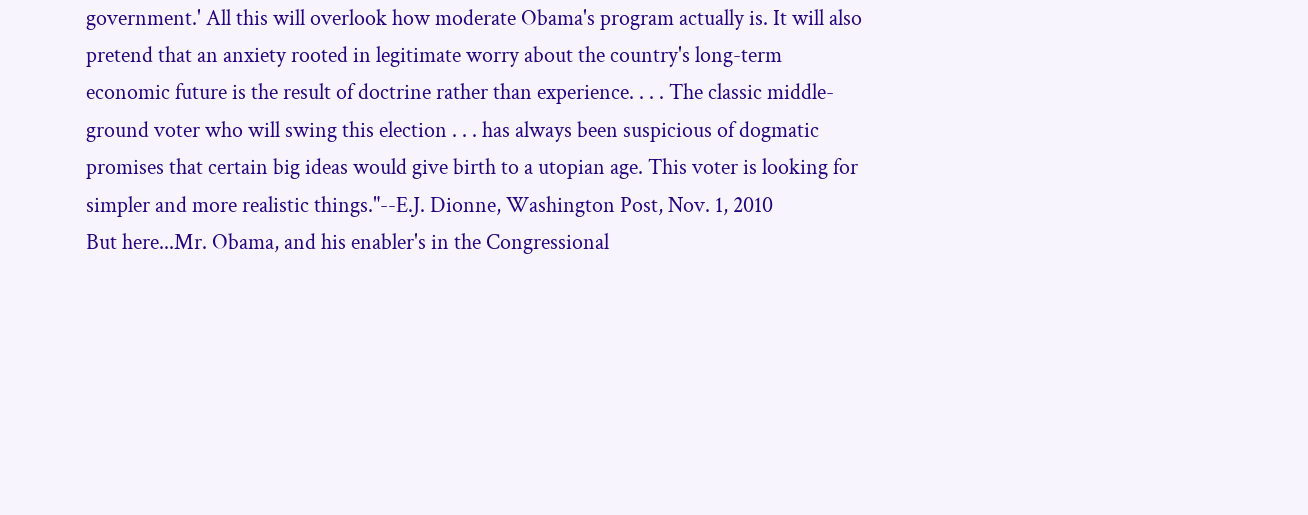government.' All this will overlook how moderate Obama's program actually is. It will also pretend that an anxiety rooted in legitimate worry about the country's long-term economic future is the result of doctrine rather than experience. . . . The classic middle-ground voter who will swing this election . . . has always been suspicious of dogmatic promises that certain big ideas would give birth to a utopian age. This voter is looking for simpler and more realistic things."--E.J. Dionne, Washington Post, Nov. 1, 2010
But here...Mr. Obama, and his enabler's in the Congressional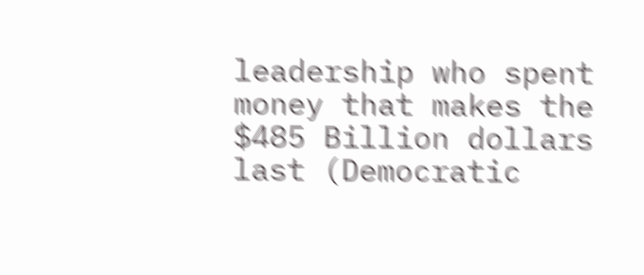leadership who spent money that makes the $485 Billion dollars last (Democratic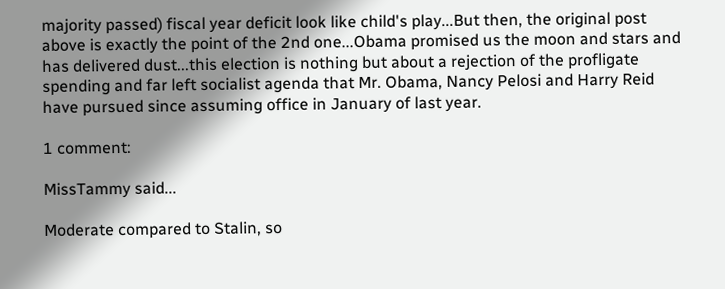majority passed) fiscal year deficit look like child's play...But then, the original post above is exactly the point of the 2nd one...Obama promised us the moon and stars and has delivered dust...this election is nothing but about a rejection of the profligate spending and far left socialist agenda that Mr. Obama, Nancy Pelosi and Harry Reid have pursued since assuming office in January of last year.

1 comment:

MissTammy said...

Moderate compared to Stalin, so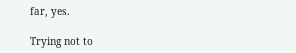far, yes.

Trying not to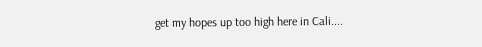get my hopes up too high here in Cali....